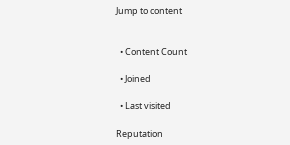Jump to content


  • Content Count

  • Joined

  • Last visited

Reputation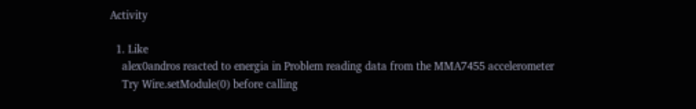Activity

  1. Like
    alex0andros reacted to energia in Problem reading data from the MMA7455 accelerometer
    Try Wire.setModule(0) before calling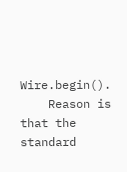Wire.begin().
    Reason is that the standard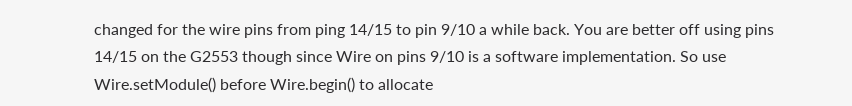changed for the wire pins from ping 14/15 to pin 9/10 a while back. You are better off using pins 14/15 on the G2553 though since Wire on pins 9/10 is a software implementation. So use Wire.setModule() before Wire.begin() to allocate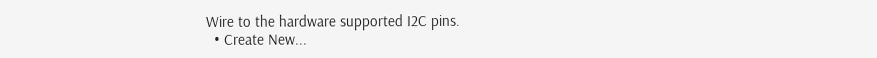Wire to the hardware supported I2C pins.
  • Create New...